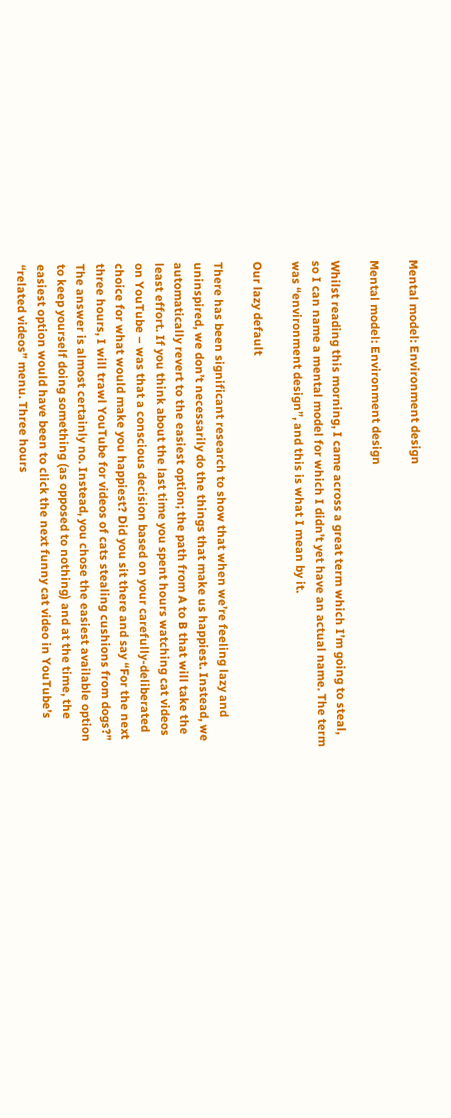Mental model: Environment design

Mental model: Environment design

Whilst reading this morning, I came across a great term which I’m going to steal, so I can name a mental model for which I didn’t yet have an actual name. The term was “environment design”, and this is what I mean by it.

Our lazy default

There has been significant research to show that when we’re feeling lazy and uninspired, we don’t necessarily do the things that make us happiest. Instead, we automatically revert to the easiest option; the path from A to B that will take the least effort. If you think about the last time you spent hours watching cat videos on YouTube – was that a conscious decision based on your carefully-deliberated choice for what would make you happiest? Did you sit there and say “For the next three hours, I will trawl YouTube for videos of cats stealing cushions from dogs?” The answer is almost certainly no. Instead, you chose the easiest available option to keep yourself doing something (as opposed to nothing) and at the time, the easiest option would have been to click the next funny cat video in YouTube’s “related videos” menu. Three hours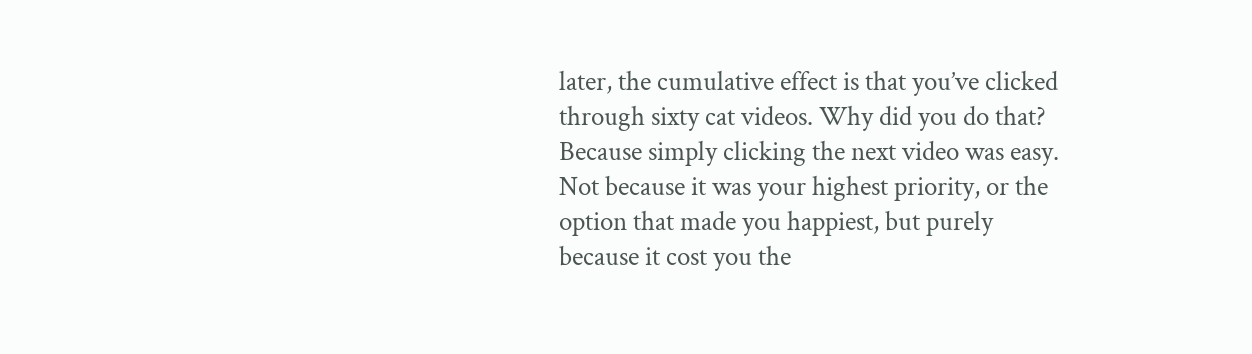later, the cumulative effect is that you’ve clicked through sixty cat videos. Why did you do that? Because simply clicking the next video was easy. Not because it was your highest priority, or the option that made you happiest, but purely because it cost you the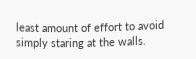least amount of effort to avoid simply staring at the walls.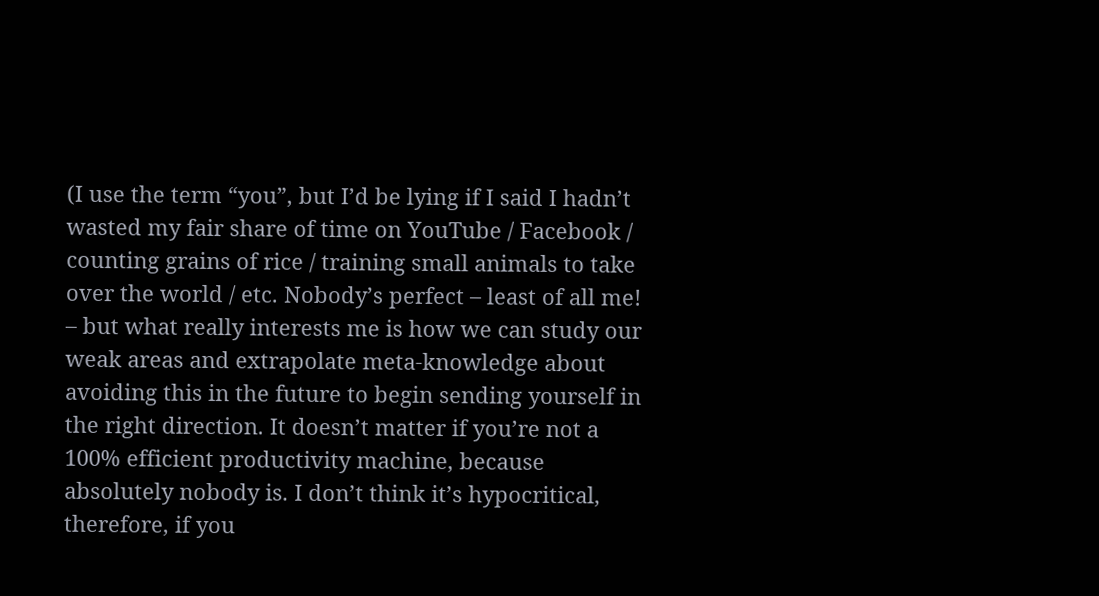(I use the term “you”, but I’d be lying if I said I hadn’t wasted my fair share of time on YouTube / Facebook / counting grains of rice / training small animals to take over the world / etc. Nobody’s perfect – least of all me! – but what really interests me is how we can study our weak areas and extrapolate meta-knowledge about avoiding this in the future to begin sending yourself in the right direction. It doesn’t matter if you’re not a 100% efficient productivity machine, because absolutely nobody is. I don’t think it’s hypocritical, therefore, if you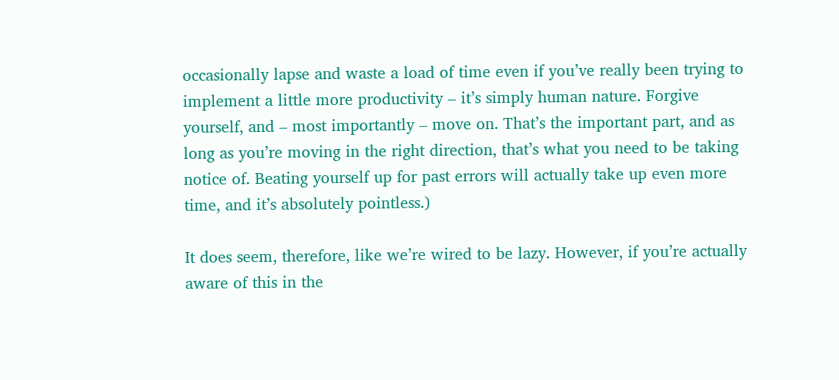occasionally lapse and waste a load of time even if you’ve really been trying to implement a little more productivity – it’s simply human nature. Forgive yourself, and – most importantly – move on. That’s the important part, and as long as you’re moving in the right direction, that’s what you need to be taking notice of. Beating yourself up for past errors will actually take up even more time, and it’s absolutely pointless.)

It does seem, therefore, like we’re wired to be lazy. However, if you’re actually aware of this in the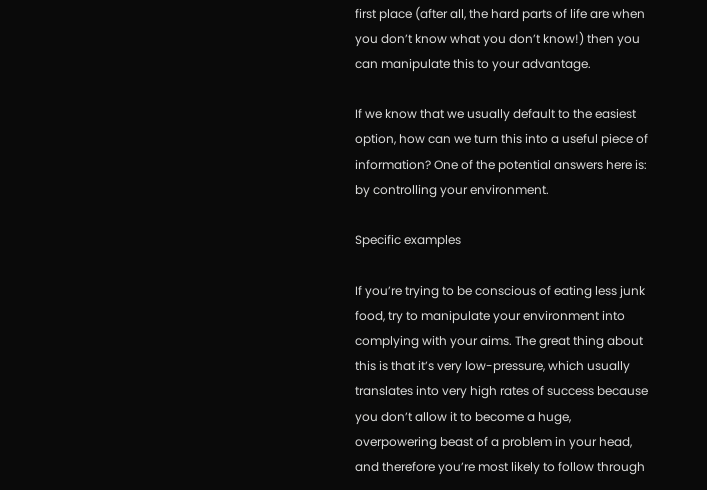first place (after all, the hard parts of life are when you don’t know what you don’t know!) then you can manipulate this to your advantage.

If we know that we usually default to the easiest option, how can we turn this into a useful piece of information? One of the potential answers here is: by controlling your environment.

Specific examples

If you’re trying to be conscious of eating less junk food, try to manipulate your environment into complying with your aims. The great thing about this is that it’s very low-pressure, which usually translates into very high rates of success because you don’t allow it to become a huge, overpowering beast of a problem in your head, and therefore you’re most likely to follow through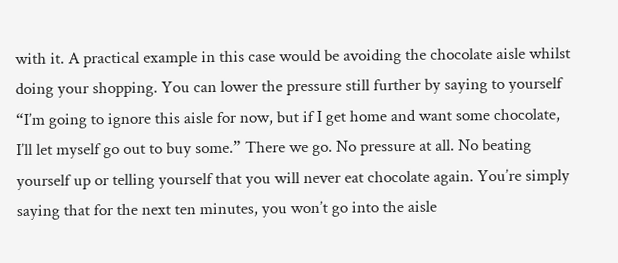with it. A practical example in this case would be avoiding the chocolate aisle whilst doing your shopping. You can lower the pressure still further by saying to yourself “I’m going to ignore this aisle for now, but if I get home and want some chocolate, I’ll let myself go out to buy some.” There we go. No pressure at all. No beating yourself up or telling yourself that you will never eat chocolate again. You’re simply saying that for the next ten minutes, you won’t go into the aisle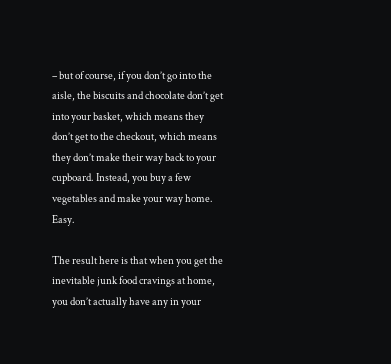– but of course, if you don’t go into the aisle, the biscuits and chocolate don’t get into your basket, which means they don’t get to the checkout, which means they don’t make their way back to your cupboard. Instead, you buy a few vegetables and make your way home. Easy.

The result here is that when you get the inevitable junk food cravings at home, you don’t actually have any in your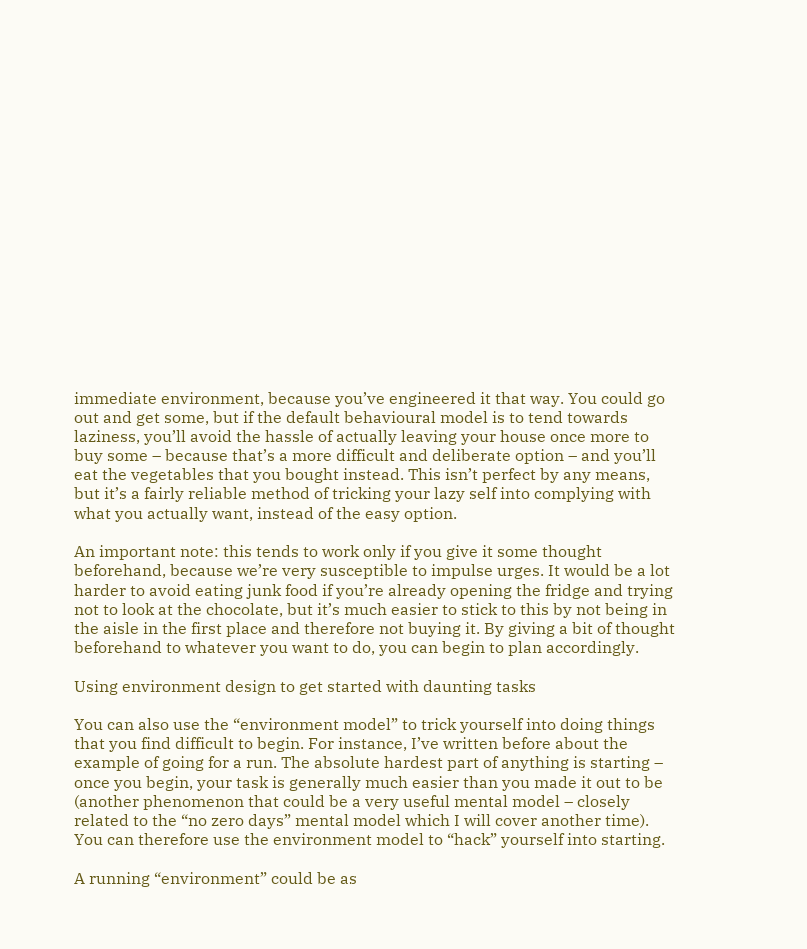immediate environment, because you’ve engineered it that way. You could go out and get some, but if the default behavioural model is to tend towards laziness, you’ll avoid the hassle of actually leaving your house once more to buy some – because that’s a more difficult and deliberate option – and you’ll eat the vegetables that you bought instead. This isn’t perfect by any means, but it’s a fairly reliable method of tricking your lazy self into complying with what you actually want, instead of the easy option.

An important note: this tends to work only if you give it some thought beforehand, because we’re very susceptible to impulse urges. It would be a lot harder to avoid eating junk food if you’re already opening the fridge and trying not to look at the chocolate, but it’s much easier to stick to this by not being in the aisle in the first place and therefore not buying it. By giving a bit of thought beforehand to whatever you want to do, you can begin to plan accordingly.

Using environment design to get started with daunting tasks

You can also use the “environment model” to trick yourself into doing things that you find difficult to begin. For instance, I’ve written before about the example of going for a run. The absolute hardest part of anything is starting – once you begin, your task is generally much easier than you made it out to be (another phenomenon that could be a very useful mental model – closely related to the “no zero days” mental model which I will cover another time). You can therefore use the environment model to “hack” yourself into starting.

A running “environment” could be as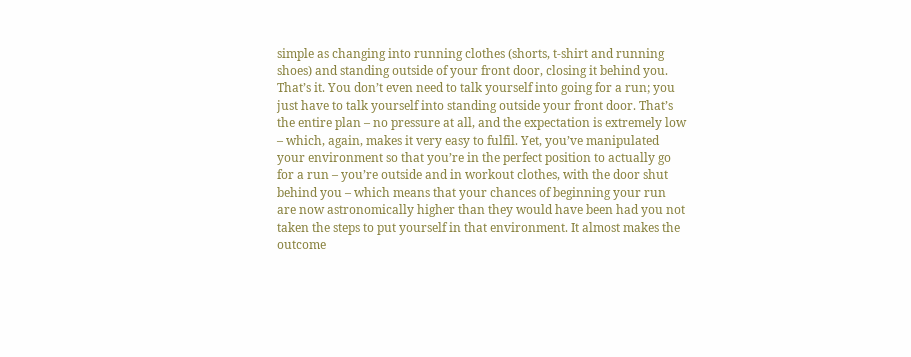simple as changing into running clothes (shorts, t-shirt and running shoes) and standing outside of your front door, closing it behind you. That’s it. You don’t even need to talk yourself into going for a run; you just have to talk yourself into standing outside your front door. That’s the entire plan – no pressure at all, and the expectation is extremely low – which, again, makes it very easy to fulfil. Yet, you’ve manipulated your environment so that you’re in the perfect position to actually go for a run – you’re outside and in workout clothes, with the door shut behind you – which means that your chances of beginning your run are now astronomically higher than they would have been had you not taken the steps to put yourself in that environment. It almost makes the outcome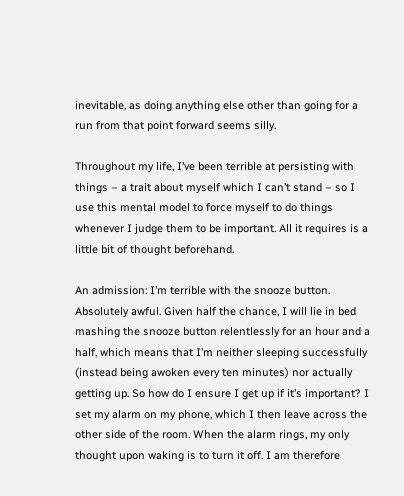inevitable, as doing anything else other than going for a run from that point forward seems silly.

Throughout my life, I’ve been terrible at persisting with things – a trait about myself which I can’t stand – so I use this mental model to force myself to do things whenever I judge them to be important. All it requires is a little bit of thought beforehand.

An admission: I’m terrible with the snooze button. Absolutely awful. Given half the chance, I will lie in bed mashing the snooze button relentlessly for an hour and a half, which means that I’m neither sleeping successfully (instead being awoken every ten minutes) nor actually getting up. So how do I ensure I get up if it’s important? I set my alarm on my phone, which I then leave across the other side of the room. When the alarm rings, my only thought upon waking is to turn it off. I am therefore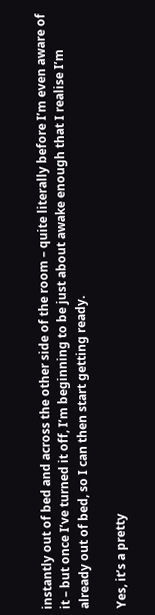instantly out of bed and across the other side of the room – quite literally before I’m even aware of it – but once I’ve turned it off, I’m beginning to be just about awake enough that I realise I’m already out of bed, so I can then start getting ready.

Yes, it’s a pretty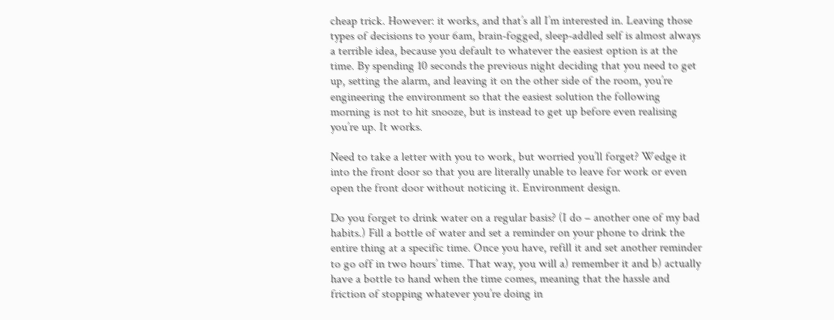cheap trick. However: it works, and that’s all I’m interested in. Leaving those types of decisions to your 6am, brain-fogged, sleep-addled self is almost always a terrible idea, because you default to whatever the easiest option is at the time. By spending 10 seconds the previous night deciding that you need to get up, setting the alarm, and leaving it on the other side of the room, you’re engineering the environment so that the easiest solution the following morning is not to hit snooze, but is instead to get up before even realising you’re up. It works.

Need to take a letter with you to work, but worried you’ll forget? Wedge it into the front door so that you are literally unable to leave for work or even open the front door without noticing it. Environment design.

Do you forget to drink water on a regular basis? (I do – another one of my bad habits.) Fill a bottle of water and set a reminder on your phone to drink the entire thing at a specific time. Once you have, refill it and set another reminder to go off in two hours’ time. That way, you will a) remember it and b) actually have a bottle to hand when the time comes, meaning that the hassle and friction of stopping whatever you’re doing in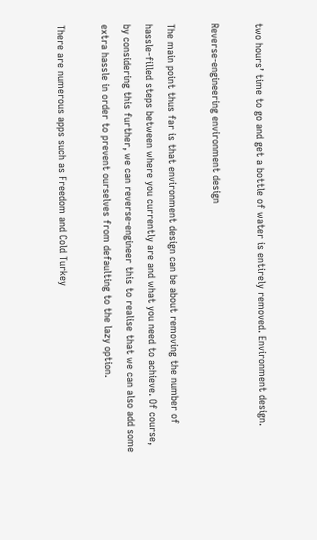two hours’ time to go and get a bottle of water is entirely removed. Environment design.

Reverse-engineering environment design

The main point thus far is that environment design can be about removing the number of hassle-filled steps between where you currently are and what you need to achieve. Of course, by considering this further, we can reverse-engineer this to realise that we can also add some extra hassle in order to prevent ourselves from defaulting to the lazy option.

There are numerous apps such as Freedom and Cold Turkey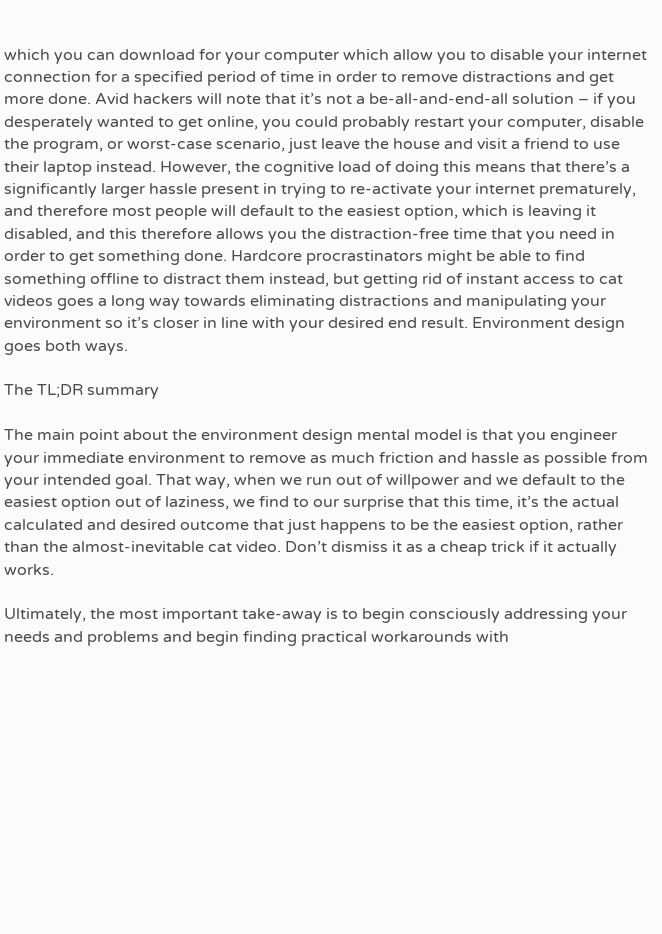which you can download for your computer which allow you to disable your internet connection for a specified period of time in order to remove distractions and get more done. Avid hackers will note that it’s not a be-all-and-end-all solution – if you desperately wanted to get online, you could probably restart your computer, disable the program, or worst-case scenario, just leave the house and visit a friend to use their laptop instead. However, the cognitive load of doing this means that there’s a significantly larger hassle present in trying to re-activate your internet prematurely, and therefore most people will default to the easiest option, which is leaving it disabled, and this therefore allows you the distraction-free time that you need in order to get something done. Hardcore procrastinators might be able to find something offline to distract them instead, but getting rid of instant access to cat videos goes a long way towards eliminating distractions and manipulating your environment so it’s closer in line with your desired end result. Environment design goes both ways.

The TL;DR summary

The main point about the environment design mental model is that you engineer your immediate environment to remove as much friction and hassle as possible from your intended goal. That way, when we run out of willpower and we default to the easiest option out of laziness, we find to our surprise that this time, it’s the actual calculated and desired outcome that just happens to be the easiest option, rather than the almost-inevitable cat video. Don’t dismiss it as a cheap trick if it actually works.

Ultimately, the most important take-away is to begin consciously addressing your needs and problems and begin finding practical workarounds with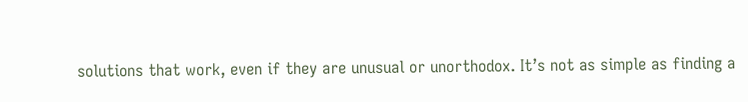solutions that work, even if they are unusual or unorthodox. It’s not as simple as finding a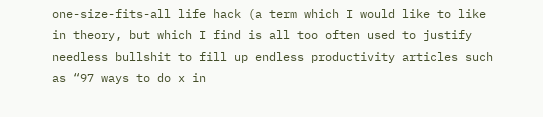one-size-fits-all life hack (a term which I would like to like in theory, but which I find is all too often used to justify needless bullshit to fill up endless productivity articles such as “97 ways to do x in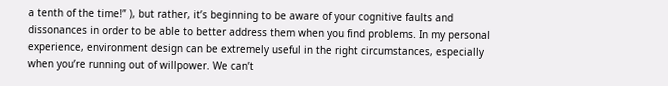a tenth of the time!” ), but rather, it’s beginning to be aware of your cognitive faults and dissonances in order to be able to better address them when you find problems. In my personal experience, environment design can be extremely useful in the right circumstances, especially when you’re running out of willpower. We can’t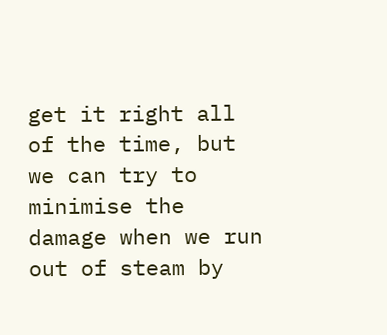get it right all of the time, but we can try to minimise the damage when we run out of steam by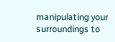manipulating your surroundings to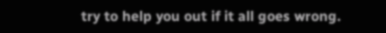try to help you out if it all goes wrong.